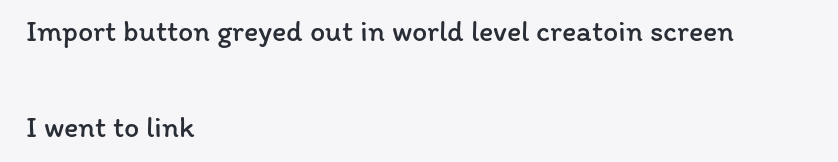Import button greyed out in world level creatoin screen

I went to link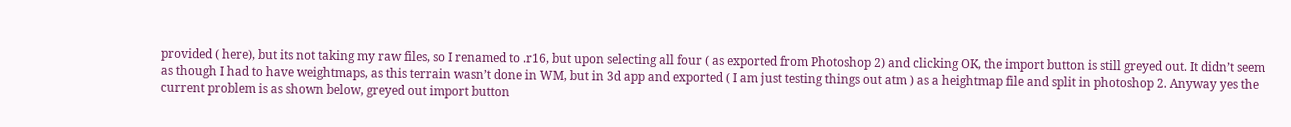provided ( here), but its not taking my raw files, so I renamed to .r16, but upon selecting all four ( as exported from Photoshop 2) and clicking OK, the import button is still greyed out. It didn’t seem as though I had to have weightmaps, as this terrain wasn’t done in WM, but in 3d app and exported ( I am just testing things out atm ) as a heightmap file and split in photoshop 2. Anyway yes the current problem is as shown below, greyed out import button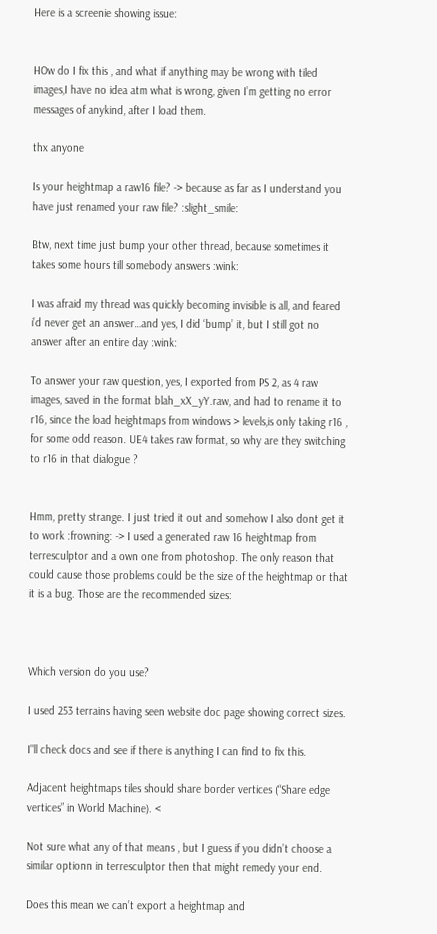Here is a screenie showing issue:


HOw do I fix this , and what if anything may be wrong with tiled images,I have no idea atm what is wrong, given I’m getting no error messages of anykind, after I load them.

thx anyone

Is your heightmap a raw16 file? -> because as far as I understand you have just renamed your raw file? :slight_smile:

Btw, next time just bump your other thread, because sometimes it takes some hours till somebody answers :wink:

I was afraid my thread was quickly becoming invisible is all, and feared i’d never get an answer…and yes, I did ‘bump’ it, but I still got no answer after an entire day :wink:

To answer your raw question, yes, I exported from PS 2, as 4 raw images, saved in the format blah_xX_yY.raw, and had to rename it to r16, since the load heightmaps from windows > levels,is only taking r16 , for some odd reason. UE4 takes raw format, so why are they switching to r16 in that dialogue ?


Hmm, pretty strange. I just tried it out and somehow I also dont get it to work :frowning: -> I used a generated raw 16 heightmap from terresculptor and a own one from photoshop. The only reason that could cause those problems could be the size of the heightmap or that it is a bug. Those are the recommended sizes:



Which version do you use?

I used 253 terrains having seen website doc page showing correct sizes.

I"ll check docs and see if there is anything I can find to fix this.

Adjacent heightmaps tiles should share border vertices (“Share edge vertices” in World Machine). <

Not sure what any of that means , but I guess if you didn’t choose a similar optionn in terresculptor then that might remedy your end.

Does this mean we can’t export a heightmap and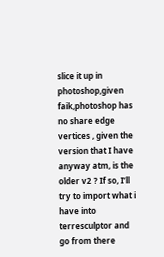slice it up in photoshop,given faik,photoshop has no share edge vertices , given the version that I have anyway atm, is the older v2 ? If so, I’ll try to import what i have into terresculptor and go from there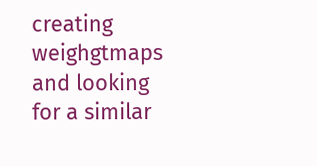creating weighgtmaps and looking for a similar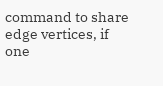command to share edge vertices, if one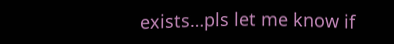exists…pls let me know if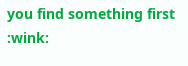you find something first :wink: